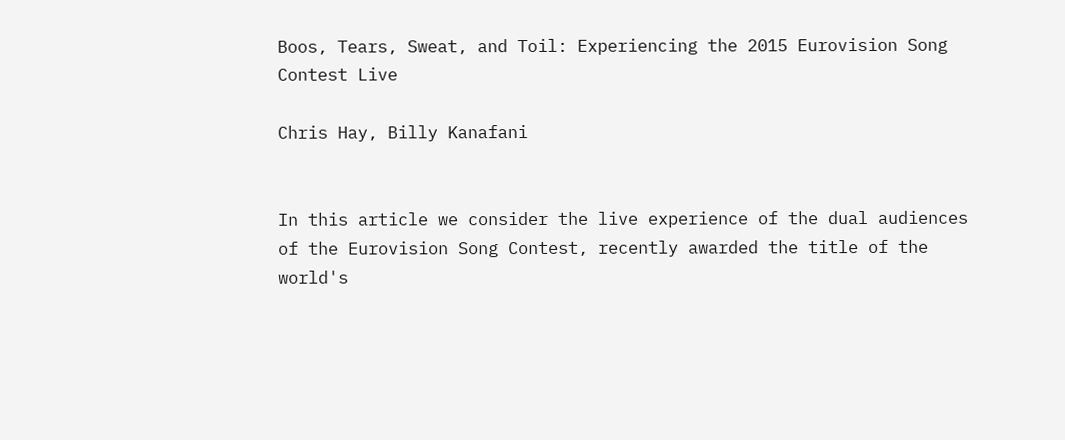Boos, Tears, Sweat, and Toil: Experiencing the 2015 Eurovision Song Contest Live

Chris Hay, Billy Kanafani


In this article we consider the live experience of the dual audiences of the Eurovision Song Contest, recently awarded the title of the world's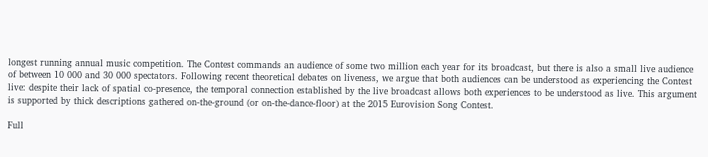longest running annual music competition. The Contest commands an audience of some two million each year for its broadcast, but there is also a small live audience of between 10 000 and 30 000 spectators. Following recent theoretical debates on liveness, we argue that both audiences can be understood as experiencing the Contest live: despite their lack of spatial co-presence, the temporal connection established by the live broadcast allows both experiences to be understood as live. This argument is supported by thick descriptions gathered on-the-ground (or on-the-dance-floor) at the 2015 Eurovision Song Contest.

Full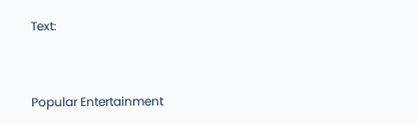Text:


Popular Entertainment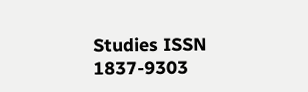Studies ISSN 1837-9303